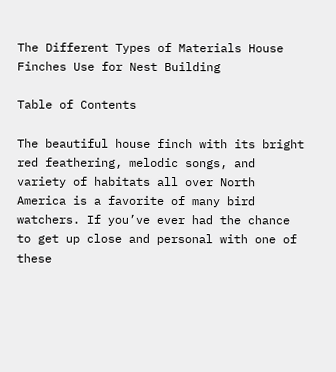The Different Types of Materials House Finches Use for Nest Building

Table of Contents

The beautiful house finch with its bright red feathering, melodic songs, and variety of habitats all over North America is a favorite of many bird watchers. If you’ve ever had the chance to get up close and personal with one of these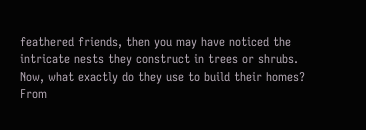feathered friends, then you may have noticed the intricate nests they construct in trees or shrubs. Now, what exactly do they use to build their homes? From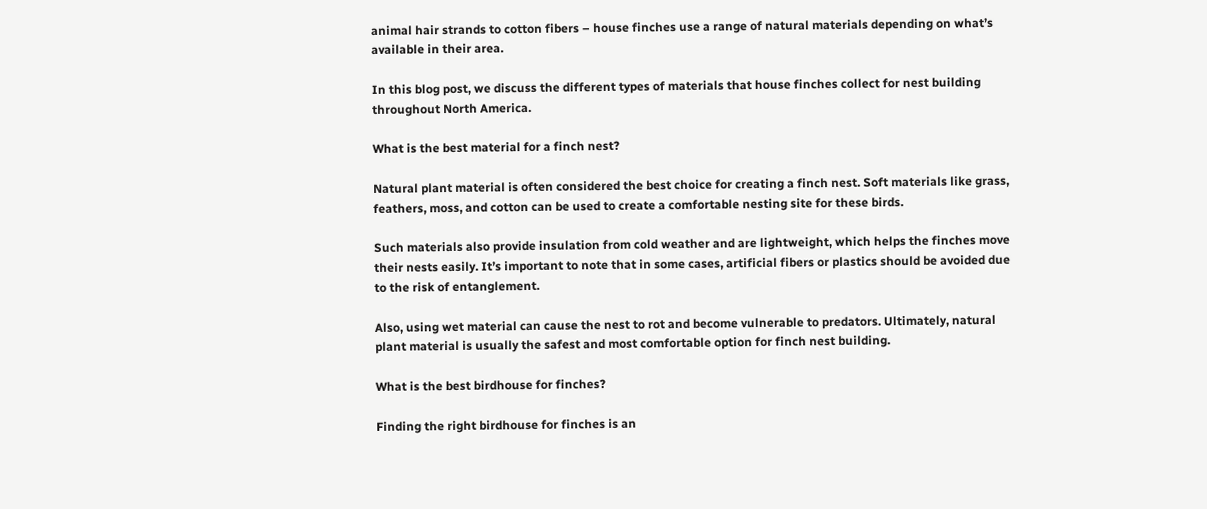animal hair strands to cotton fibers – house finches use a range of natural materials depending on what’s available in their area.

In this blog post, we discuss the different types of materials that house finches collect for nest building throughout North America.

What is the best material for a finch nest?

Natural plant material is often considered the best choice for creating a finch nest. Soft materials like grass, feathers, moss, and cotton can be used to create a comfortable nesting site for these birds.

Such materials also provide insulation from cold weather and are lightweight, which helps the finches move their nests easily. It’s important to note that in some cases, artificial fibers or plastics should be avoided due to the risk of entanglement.

Also, using wet material can cause the nest to rot and become vulnerable to predators. Ultimately, natural plant material is usually the safest and most comfortable option for finch nest building.

What is the best birdhouse for finches?

Finding the right birdhouse for finches is an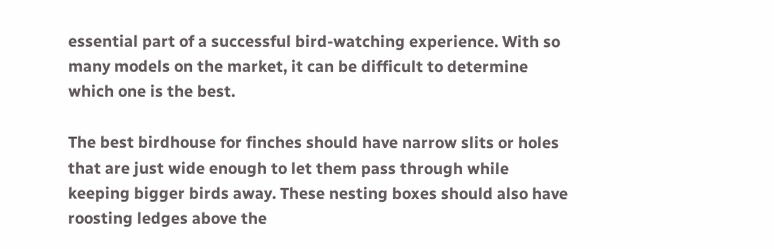essential part of a successful bird-watching experience. With so many models on the market, it can be difficult to determine which one is the best.

The best birdhouse for finches should have narrow slits or holes that are just wide enough to let them pass through while keeping bigger birds away. These nesting boxes should also have roosting ledges above the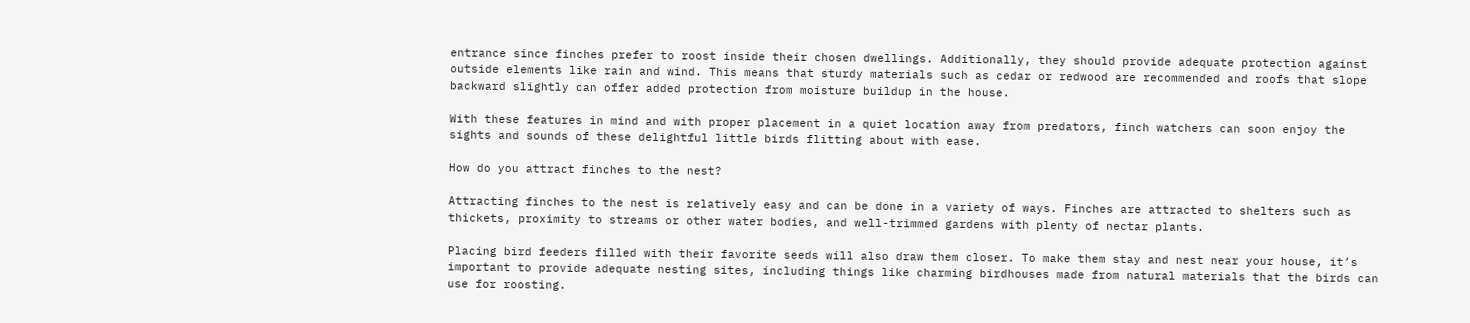entrance since finches prefer to roost inside their chosen dwellings. Additionally, they should provide adequate protection against outside elements like rain and wind. This means that sturdy materials such as cedar or redwood are recommended and roofs that slope backward slightly can offer added protection from moisture buildup in the house.

With these features in mind and with proper placement in a quiet location away from predators, finch watchers can soon enjoy the sights and sounds of these delightful little birds flitting about with ease.

How do you attract finches to the nest?

Attracting finches to the nest is relatively easy and can be done in a variety of ways. Finches are attracted to shelters such as thickets, proximity to streams or other water bodies, and well-trimmed gardens with plenty of nectar plants.

Placing bird feeders filled with their favorite seeds will also draw them closer. To make them stay and nest near your house, it’s important to provide adequate nesting sites, including things like charming birdhouses made from natural materials that the birds can use for roosting.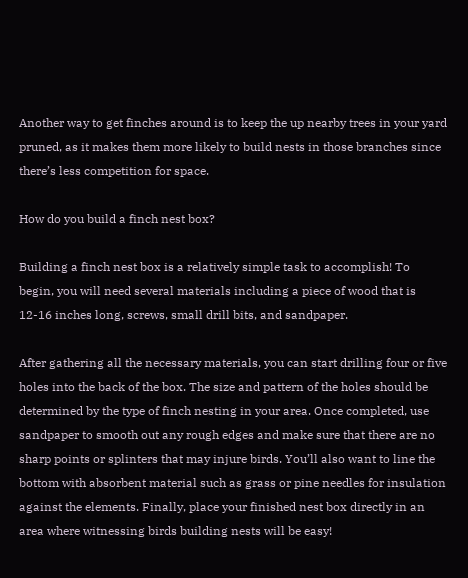Another way to get finches around is to keep the up nearby trees in your yard pruned, as it makes them more likely to build nests in those branches since there’s less competition for space.

How do you build a finch nest box?

Building a finch nest box is a relatively simple task to accomplish! To begin, you will need several materials including a piece of wood that is 12-16 inches long, screws, small drill bits, and sandpaper.

After gathering all the necessary materials, you can start drilling four or five holes into the back of the box. The size and pattern of the holes should be determined by the type of finch nesting in your area. Once completed, use sandpaper to smooth out any rough edges and make sure that there are no sharp points or splinters that may injure birds. You’ll also want to line the bottom with absorbent material such as grass or pine needles for insulation against the elements. Finally, place your finished nest box directly in an area where witnessing birds building nests will be easy!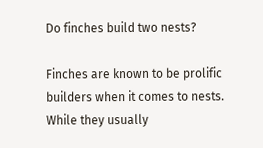Do finches build two nests?

Finches are known to be prolific builders when it comes to nests. While they usually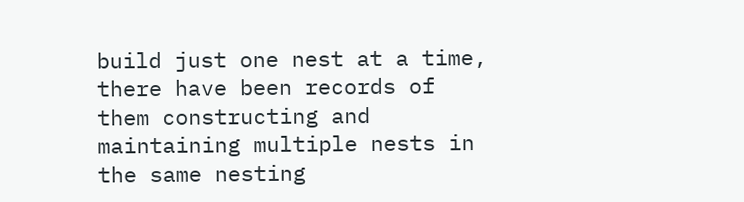build just one nest at a time, there have been records of them constructing and maintaining multiple nests in the same nesting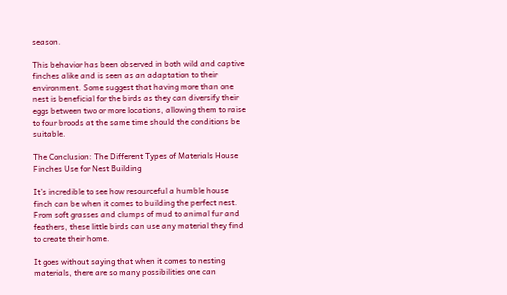season.

This behavior has been observed in both wild and captive finches alike and is seen as an adaptation to their environment. Some suggest that having more than one nest is beneficial for the birds as they can diversify their eggs between two or more locations, allowing them to raise to four broods at the same time should the conditions be suitable.

The Conclusion: The Different Types of Materials House Finches Use for Nest Building

It’s incredible to see how resourceful a humble house finch can be when it comes to building the perfect nest. From soft grasses and clumps of mud to animal fur and feathers, these little birds can use any material they find to create their home.

It goes without saying that when it comes to nesting materials, there are so many possibilities one can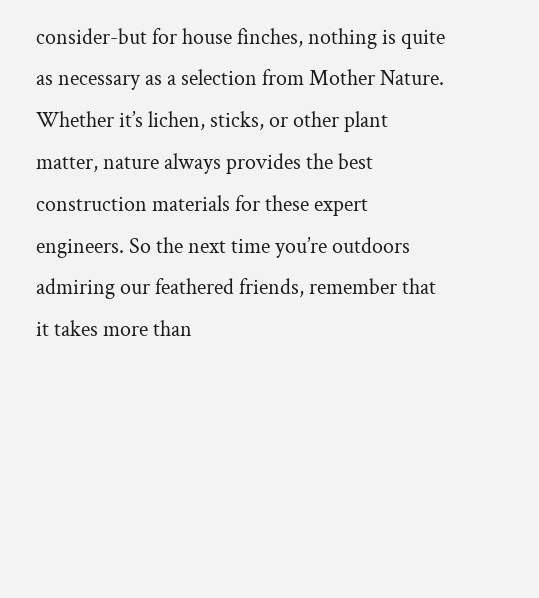consider-but for house finches, nothing is quite as necessary as a selection from Mother Nature. Whether it’s lichen, sticks, or other plant matter, nature always provides the best construction materials for these expert engineers. So the next time you’re outdoors admiring our feathered friends, remember that it takes more than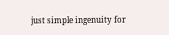just simple ingenuity for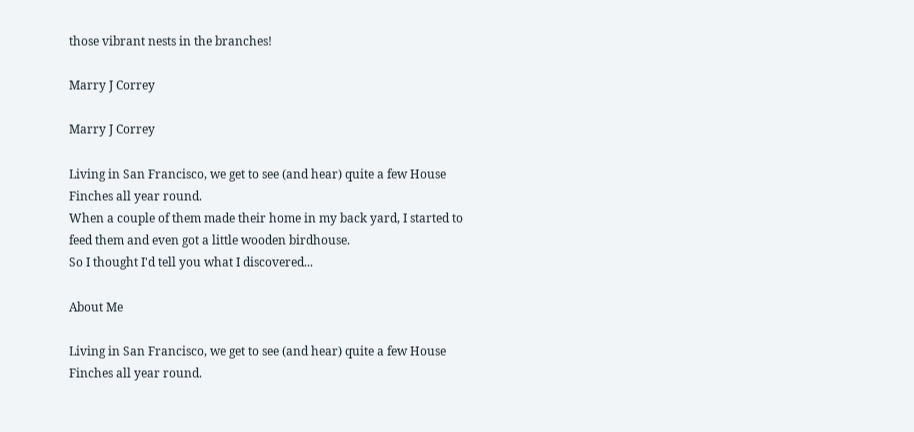those vibrant nests in the branches!

Marry J Correy

Marry J Correy

Living in San Francisco, we get to see (and hear) quite a few House Finches all year round.
When a couple of them made their home in my back yard, I started to feed them and even got a little wooden birdhouse.
So I thought I'd tell you what I discovered...

About Me

Living in San Francisco, we get to see (and hear) quite a few House Finches all year round.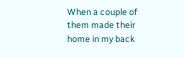When a couple of them made their home in my back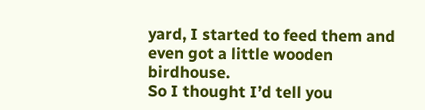yard, I started to feed them and even got a little wooden birdhouse.
So I thought I’d tell you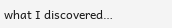what I discovered…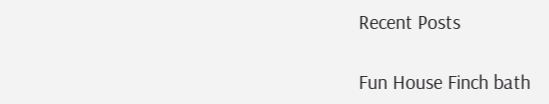Recent Posts

Fun House Finch bath